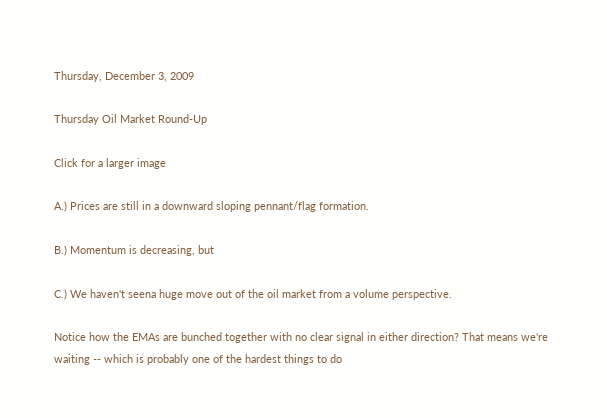Thursday, December 3, 2009

Thursday Oil Market Round-Up

Click for a larger image

A.) Prices are still in a downward sloping pennant/flag formation.

B.) Momentum is decreasing, but

C.) We haven't seena huge move out of the oil market from a volume perspective.

Notice how the EMAs are bunched together with no clear signal in either direction? That means we're waiting -- which is probably one of the hardest things to do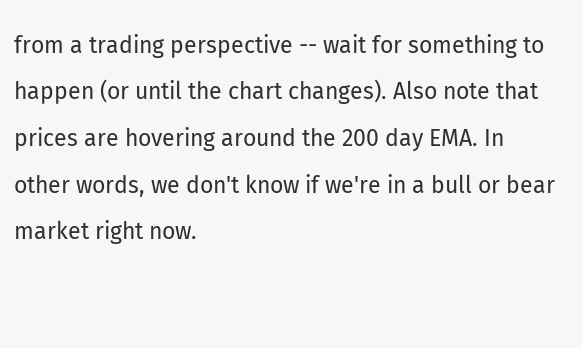from a trading perspective -- wait for something to happen (or until the chart changes). Also note that prices are hovering around the 200 day EMA. In other words, we don't know if we're in a bull or bear market right now.